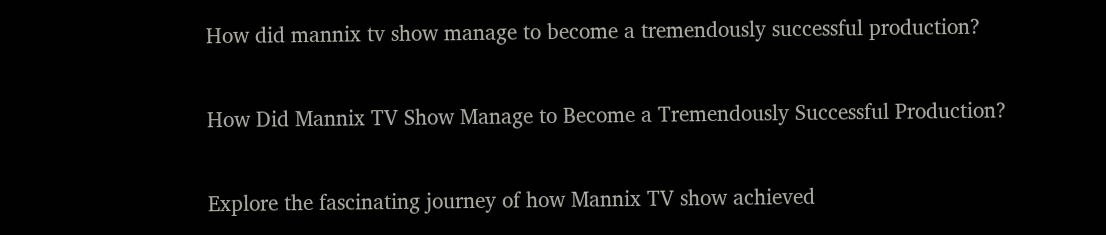How did mannix tv show manage to become a tremendously successful production?

How Did Mannix TV Show Manage to Become a Tremendously Successful Production?

Explore the fascinating journey of how Mannix TV show achieved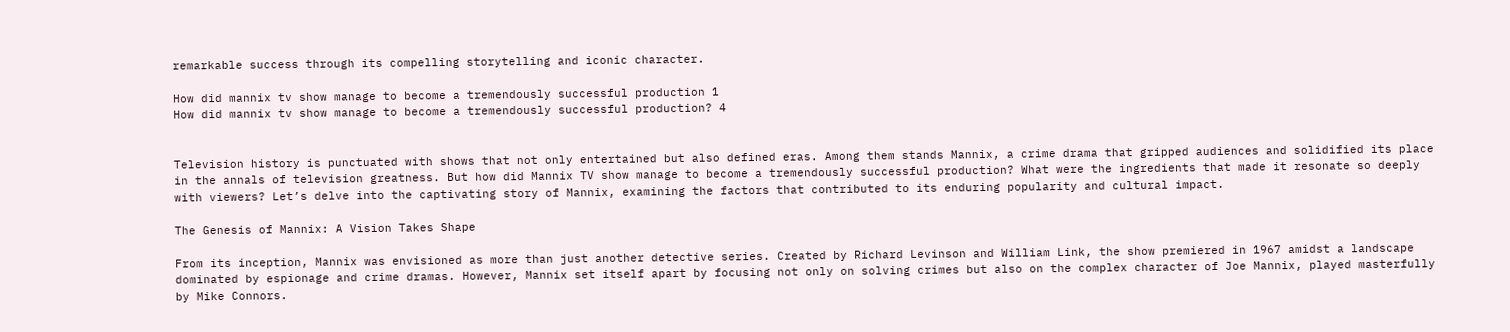remarkable success through its compelling storytelling and iconic character.

How did mannix tv show manage to become a tremendously successful production 1
How did mannix tv show manage to become a tremendously successful production? 4


Television history is punctuated with shows that not only entertained but also defined eras. Among them stands Mannix, a crime drama that gripped audiences and solidified its place in the annals of television greatness. But how did Mannix TV show manage to become a tremendously successful production? What were the ingredients that made it resonate so deeply with viewers? Let’s delve into the captivating story of Mannix, examining the factors that contributed to its enduring popularity and cultural impact.

The Genesis of Mannix: A Vision Takes Shape

From its inception, Mannix was envisioned as more than just another detective series. Created by Richard Levinson and William Link, the show premiered in 1967 amidst a landscape dominated by espionage and crime dramas. However, Mannix set itself apart by focusing not only on solving crimes but also on the complex character of Joe Mannix, played masterfully by Mike Connors.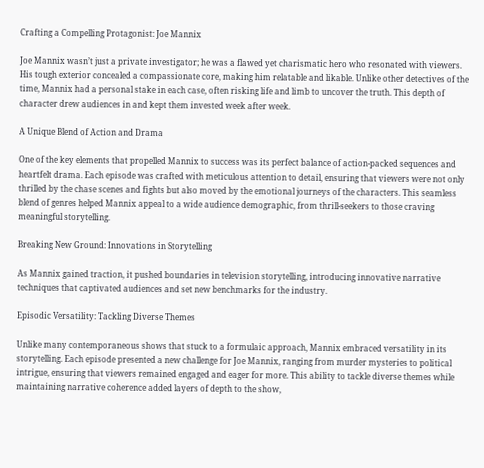Crafting a Compelling Protagonist: Joe Mannix

Joe Mannix wasn’t just a private investigator; he was a flawed yet charismatic hero who resonated with viewers. His tough exterior concealed a compassionate core, making him relatable and likable. Unlike other detectives of the time, Mannix had a personal stake in each case, often risking life and limb to uncover the truth. This depth of character drew audiences in and kept them invested week after week.

A Unique Blend of Action and Drama

One of the key elements that propelled Mannix to success was its perfect balance of action-packed sequences and heartfelt drama. Each episode was crafted with meticulous attention to detail, ensuring that viewers were not only thrilled by the chase scenes and fights but also moved by the emotional journeys of the characters. This seamless blend of genres helped Mannix appeal to a wide audience demographic, from thrill-seekers to those craving meaningful storytelling.

Breaking New Ground: Innovations in Storytelling

As Mannix gained traction, it pushed boundaries in television storytelling, introducing innovative narrative techniques that captivated audiences and set new benchmarks for the industry.

Episodic Versatility: Tackling Diverse Themes

Unlike many contemporaneous shows that stuck to a formulaic approach, Mannix embraced versatility in its storytelling. Each episode presented a new challenge for Joe Mannix, ranging from murder mysteries to political intrigue, ensuring that viewers remained engaged and eager for more. This ability to tackle diverse themes while maintaining narrative coherence added layers of depth to the show,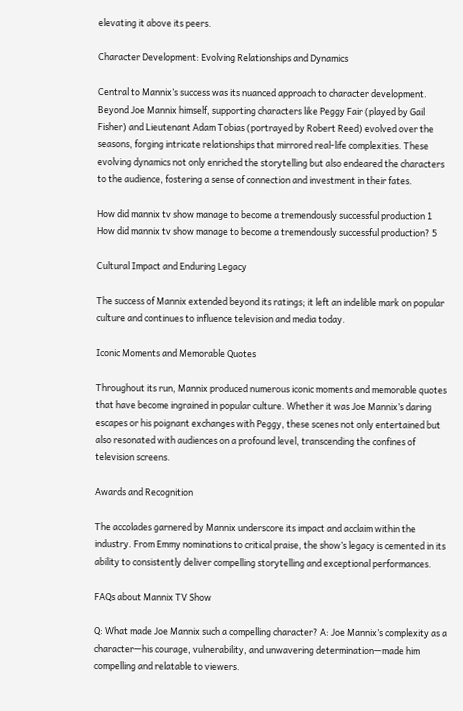elevating it above its peers.

Character Development: Evolving Relationships and Dynamics

Central to Mannix’s success was its nuanced approach to character development. Beyond Joe Mannix himself, supporting characters like Peggy Fair (played by Gail Fisher) and Lieutenant Adam Tobias (portrayed by Robert Reed) evolved over the seasons, forging intricate relationships that mirrored real-life complexities. These evolving dynamics not only enriched the storytelling but also endeared the characters to the audience, fostering a sense of connection and investment in their fates.

How did mannix tv show manage to become a tremendously successful production 1
How did mannix tv show manage to become a tremendously successful production? 5

Cultural Impact and Enduring Legacy

The success of Mannix extended beyond its ratings; it left an indelible mark on popular culture and continues to influence television and media today.

Iconic Moments and Memorable Quotes

Throughout its run, Mannix produced numerous iconic moments and memorable quotes that have become ingrained in popular culture. Whether it was Joe Mannix’s daring escapes or his poignant exchanges with Peggy, these scenes not only entertained but also resonated with audiences on a profound level, transcending the confines of television screens.

Awards and Recognition

The accolades garnered by Mannix underscore its impact and acclaim within the industry. From Emmy nominations to critical praise, the show’s legacy is cemented in its ability to consistently deliver compelling storytelling and exceptional performances.

FAQs about Mannix TV Show

Q: What made Joe Mannix such a compelling character? A: Joe Mannix’s complexity as a character—his courage, vulnerability, and unwavering determination—made him compelling and relatable to viewers.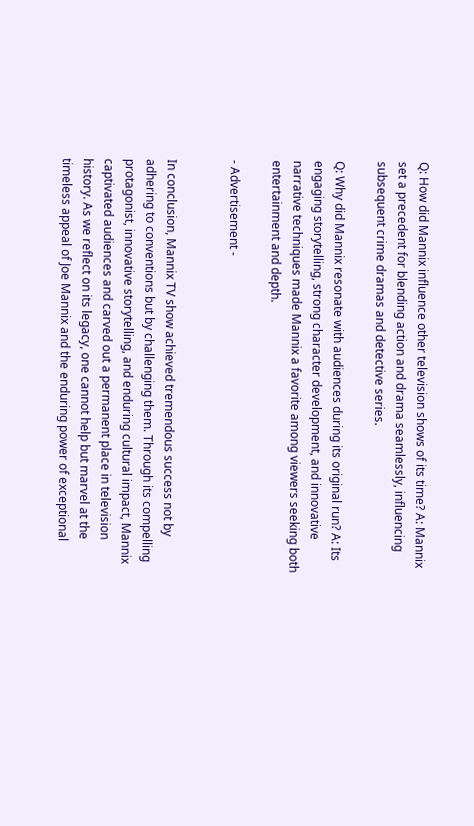Q: How did Mannix influence other television shows of its time? A: Mannix set a precedent for blending action and drama seamlessly, influencing subsequent crime dramas and detective series.

Q: Why did Mannix resonate with audiences during its original run? A: Its engaging storytelling, strong character development, and innovative narrative techniques made Mannix a favorite among viewers seeking both entertainment and depth.

- Advertisement -


In conclusion, Mannix TV show achieved tremendous success not by adhering to conventions but by challenging them. Through its compelling protagonist, innovative storytelling, and enduring cultural impact, Mannix captivated audiences and carved out a permanent place in television history. As we reflect on its legacy, one cannot help but marvel at the timeless appeal of Joe Mannix and the enduring power of exceptional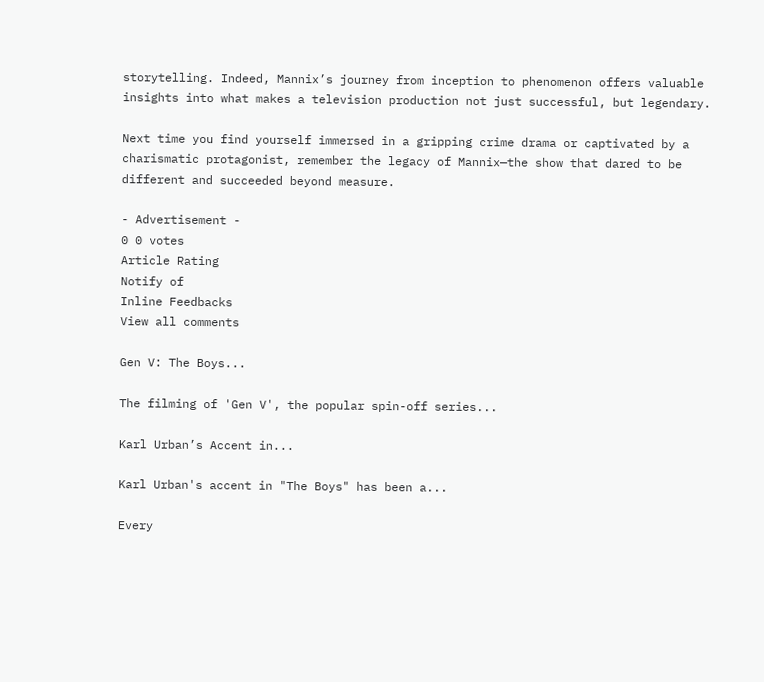storytelling. Indeed, Mannix’s journey from inception to phenomenon offers valuable insights into what makes a television production not just successful, but legendary.

Next time you find yourself immersed in a gripping crime drama or captivated by a charismatic protagonist, remember the legacy of Mannix—the show that dared to be different and succeeded beyond measure.

- Advertisement -
0 0 votes
Article Rating
Notify of
Inline Feedbacks
View all comments

Gen V: The Boys...

The filming of 'Gen V', the popular spin-off series...

Karl Urban’s Accent in...

Karl Urban's accent in "The Boys" has been a...

Every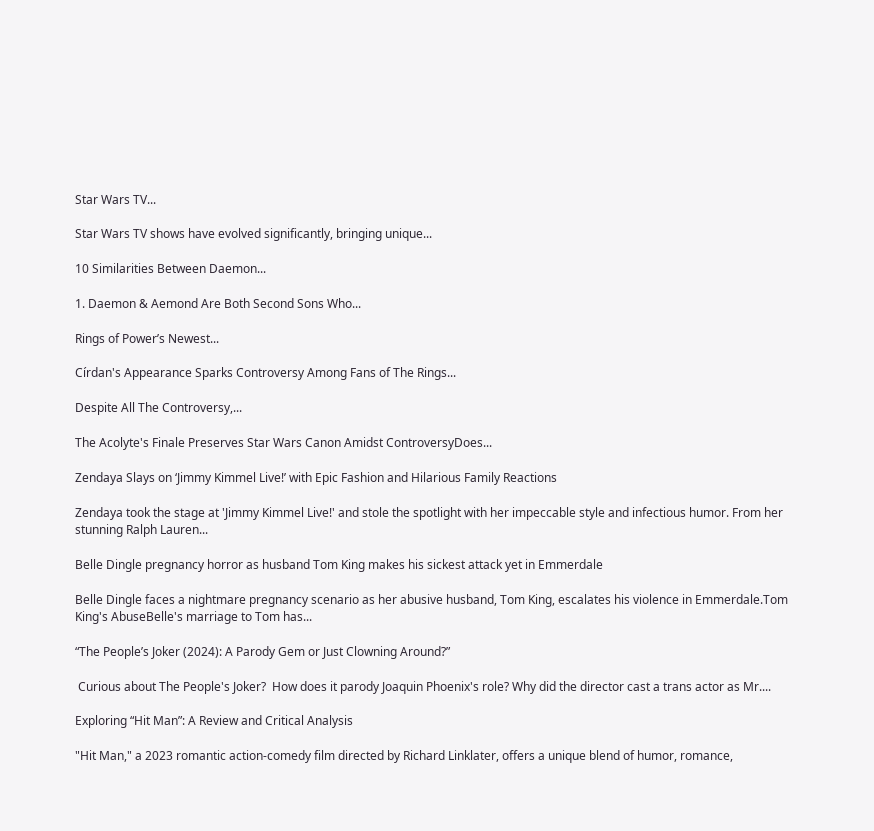Star Wars TV...

Star Wars TV shows have evolved significantly, bringing unique...

10 Similarities Between Daemon...

1. Daemon & Aemond Are Both Second Sons Who...

Rings of Power’s Newest...

Círdan's Appearance Sparks Controversy Among Fans of The Rings...

Despite All The Controversy,...

The Acolyte's Finale Preserves Star Wars Canon Amidst ControversyDoes...

Zendaya Slays on ‘Jimmy Kimmel Live!’ with Epic Fashion and Hilarious Family Reactions

Zendaya took the stage at 'Jimmy Kimmel Live!' and stole the spotlight with her impeccable style and infectious humor. From her stunning Ralph Lauren...

Belle Dingle pregnancy horror as husband Tom King makes his sickest attack yet in Emmerdale

Belle Dingle faces a nightmare pregnancy scenario as her abusive husband, Tom King, escalates his violence in Emmerdale.Tom King's AbuseBelle's marriage to Tom has...

“The People’s Joker (2024): A Parody Gem or Just Clowning Around?”

 Curious about The People's Joker?  How does it parody Joaquin Phoenix's role? Why did the director cast a trans actor as Mr....

Exploring “Hit Man”: A Review and Critical Analysis

"Hit Man," a 2023 romantic action-comedy film directed by Richard Linklater, offers a unique blend of humor, romance,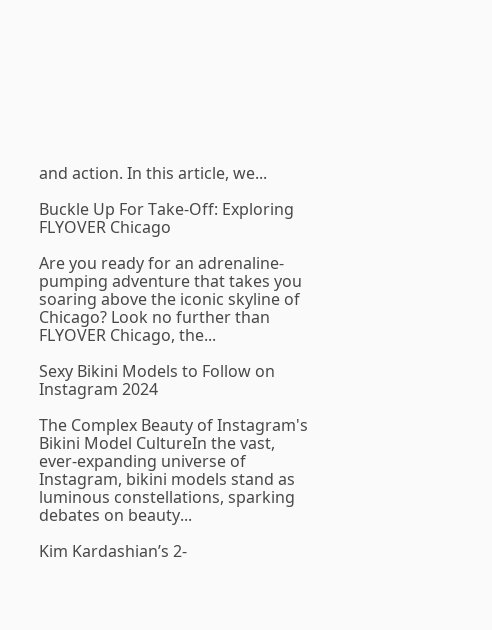and action. In this article, we...

Buckle Up For Take-Off: Exploring FLYOVER Chicago

Are you ready for an adrenaline-pumping adventure that takes you soaring above the iconic skyline of Chicago? Look no further than FLYOVER Chicago, the...

Sexy Bikini Models to Follow on Instagram 2024

The Complex Beauty of Instagram's Bikini Model CultureIn the vast, ever-expanding universe of Instagram, bikini models stand as luminous constellations, sparking debates on beauty...

Kim Kardashian’s 2-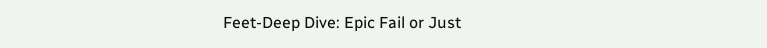Feet-Deep Dive: Epic Fail or Just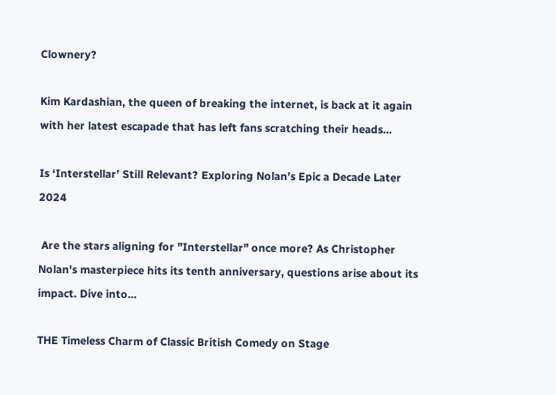Clownery?

Kim Kardashian, the queen of breaking the internet, is back at it again with her latest escapade that has left fans scratching their heads...

Is ‘Interstellar’ Still Relevant? Exploring Nolan’s Epic a Decade Later 2024

 Are the stars aligning for "Interstellar" once more? As Christopher Nolan's masterpiece hits its tenth anniversary, questions arise about its impact. Dive into...

THE Timeless Charm of Classic British Comedy on Stage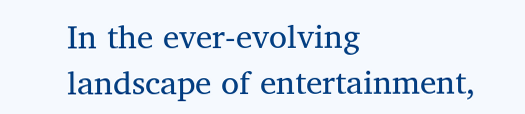In the ever-evolving landscape of entertainment,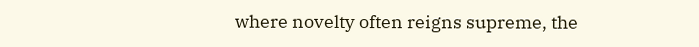where novelty often reigns supreme, the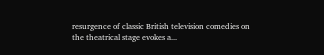resurgence of classic British television comedies on the theatrical stage evokes a...